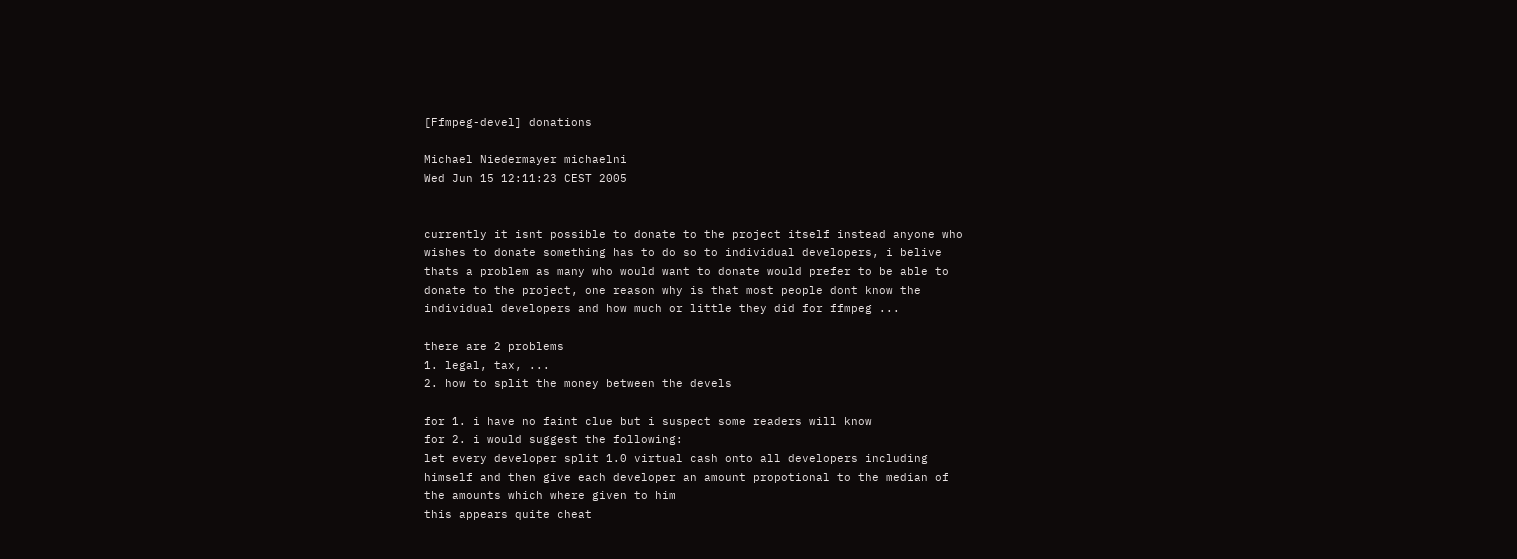[Ffmpeg-devel] donations

Michael Niedermayer michaelni
Wed Jun 15 12:11:23 CEST 2005


currently it isnt possible to donate to the project itself instead anyone who
wishes to donate something has to do so to individual developers, i belive
thats a problem as many who would want to donate would prefer to be able to
donate to the project, one reason why is that most people dont know the
individual developers and how much or little they did for ffmpeg ...

there are 2 problems
1. legal, tax, ...
2. how to split the money between the devels

for 1. i have no faint clue but i suspect some readers will know
for 2. i would suggest the following:
let every developer split 1.0 virtual cash onto all developers including
himself and then give each developer an amount propotional to the median of
the amounts which where given to him
this appears quite cheat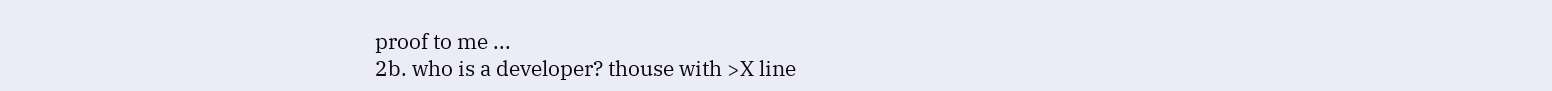proof to me ...
2b. who is a developer? thouse with >X line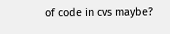of code in cvs maybe?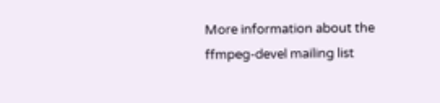More information about the ffmpeg-devel mailing list